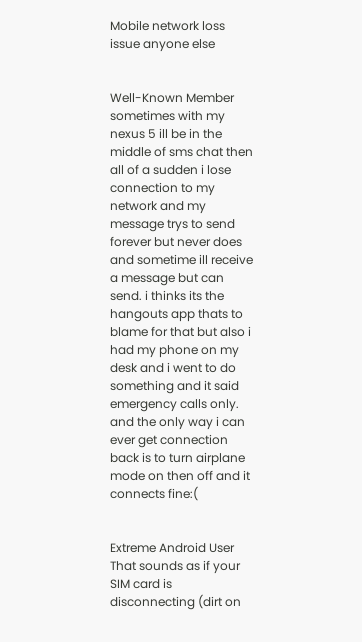Mobile network loss issue anyone else


Well-Known Member
sometimes with my nexus 5 ill be in the middle of sms chat then all of a sudden i lose connection to my network and my message trys to send forever but never does and sometime ill receive a message but can send. i thinks its the hangouts app thats to blame for that but also i had my phone on my desk and i went to do something and it said emergency calls only. and the only way i can ever get connection back is to turn airplane mode on then off and it connects fine:(


Extreme Android User
That sounds as if your SIM card is disconnecting (dirt on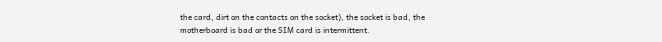the card, dirt on the contacts on the socket), the socket is bad, the motherboard is bad or the SIM card is intermittent.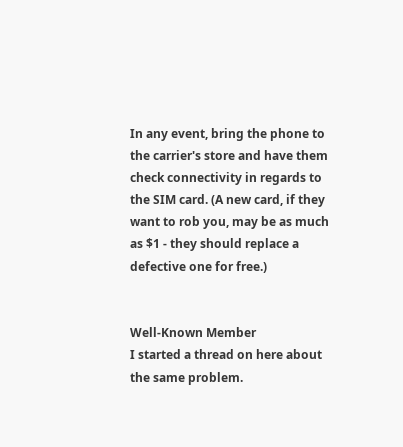In any event, bring the phone to the carrier's store and have them check connectivity in regards to the SIM card. (A new card, if they want to rob you, may be as much as $1 - they should replace a defective one for free.)


Well-Known Member
I started a thread on here about the same problem.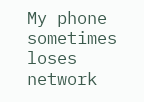My phone sometimes loses network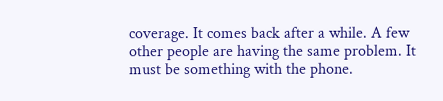coverage. It comes back after a while. A few other people are having the same problem. It must be something with the phone.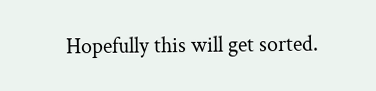Hopefully this will get sorted.